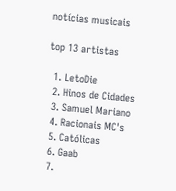notícias musicais

top 13 artistas

  1. LetoDie
  2. Hinos de Cidades
  3. Samuel Mariano
  4. Racionais MC's
  5. Católicas
  6. Gaab
  7.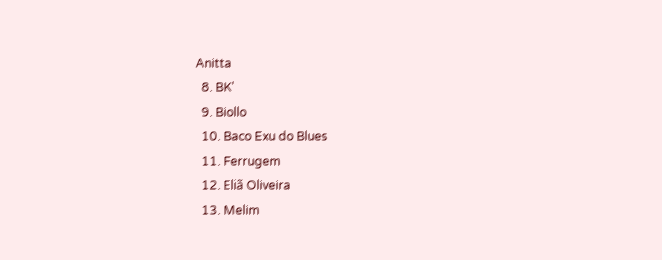Anitta
  8. BK'
  9. Biollo
  10. Baco Exu do Blues
  11. Ferrugem
  12. Eliã Oliveira
  13. Melim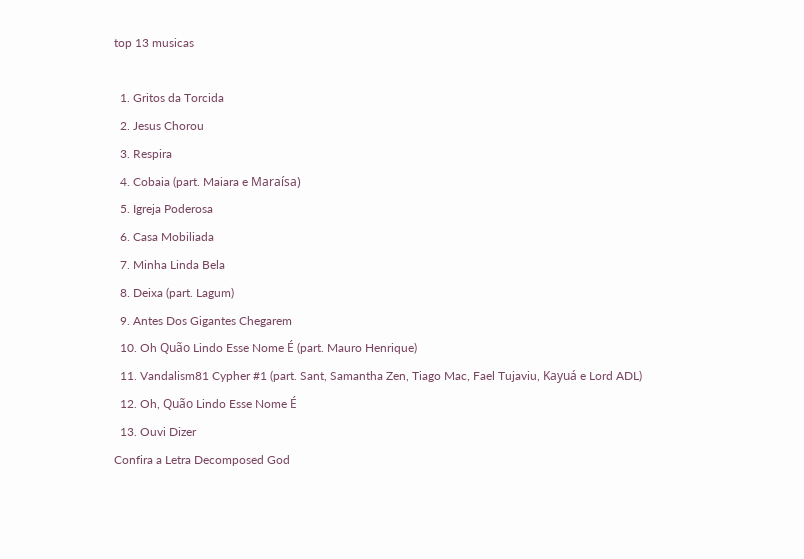top 13 musicas

  1. Gritos da Torcida
  2. Jesus Chorou
  3. Respira
  4. Cobaia (part. Maiara e Maraísa)
  5. Igreja Poderosa
  6. Casa Mobiliada
  7. Minha Linda Bela
  8. Deixa (part. Lagum)
  9. Antes Dos Gigantes Chegarem
  10. Oh Quão Lindo Esse Nome É (part. Mauro Henrique)
  11. Vandalism81 Cypher #1 (part. Sant, Samantha Zen, Tiago Mac, Fael Tujaviu, Kayuá e Lord ADL)
  12. Oh, Quão Lindo Esse Nome É
  13. Ouvi Dizer
Confira a Letra Decomposed God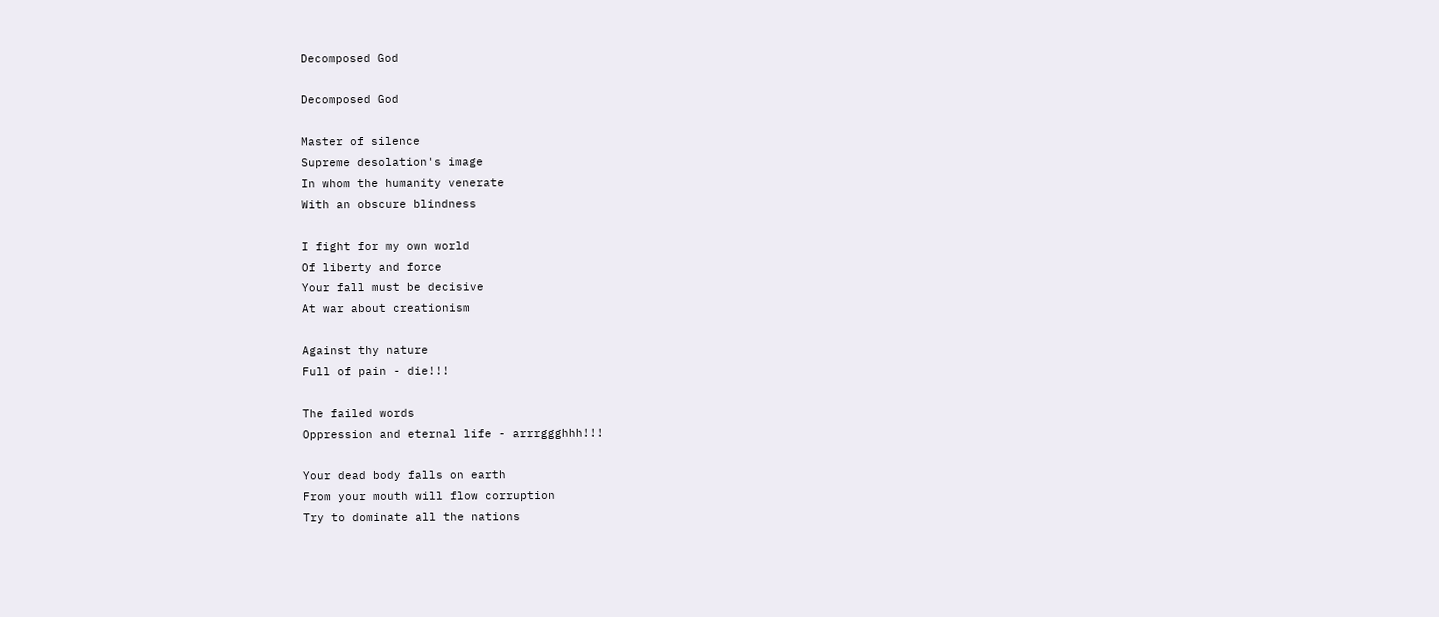Decomposed God

Decomposed God

Master of silence
Supreme desolation's image
In whom the humanity venerate
With an obscure blindness

I fight for my own world
Of liberty and force
Your fall must be decisive
At war about creationism

Against thy nature
Full of pain - die!!!

The failed words
Oppression and eternal life - arrrggghhh!!!

Your dead body falls on earth
From your mouth will flow corruption
Try to dominate all the nations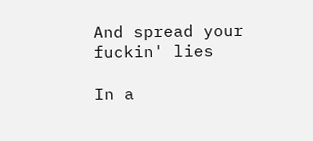And spread your fuckin' lies

In a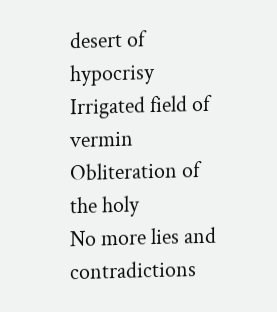desert of hypocrisy
Irrigated field of vermin
Obliteration of the holy
No more lies and contradictions